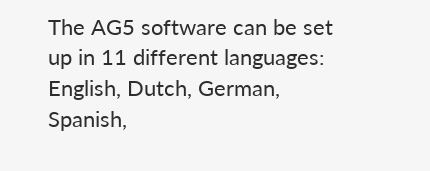The AG5 software can be set up in 11 different languages: English, Dutch, German, Spanish,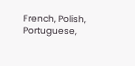French, Polish, Portuguese,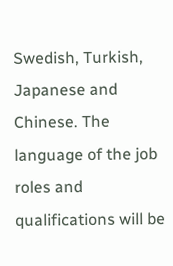Swedish, Turkish, Japanese and Chinese. The language of the job roles and qualifications will be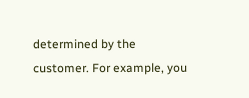determined by the customer. For example, you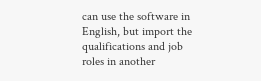can use the software in English, but import the qualifications and job roles in another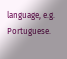language, e.g. Portuguese.